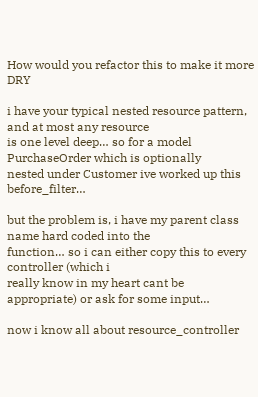How would you refactor this to make it more DRY

i have your typical nested resource pattern, and at most any resource
is one level deep… so for a model PurchaseOrder which is optionally
nested under Customer ive worked up this before_filter…

but the problem is, i have my parent class name hard coded into the
function… so i can either copy this to every controller (which i
really know in my heart cant be appropriate) or ask for some input…

now i know all about resource_controller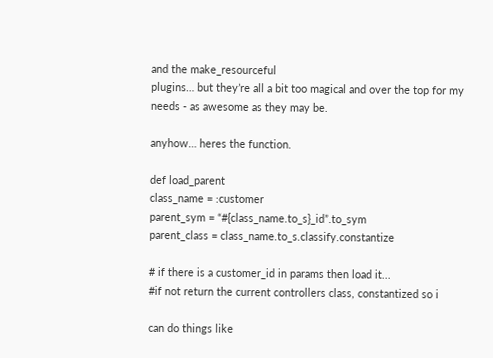and the make_resourceful
plugins… but they’re all a bit too magical and over the top for my
needs - as awesome as they may be.

anyhow… heres the function.

def load_parent
class_name = :customer
parent_sym = “#{class_name.to_s}_id”.to_sym
parent_class = class_name.to_s.classify.constantize

# if there is a customer_id in params then load it...
#if not return the current controllers class, constantized so i

can do things like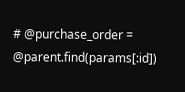# @purchase_order = @parent.find(params[:id])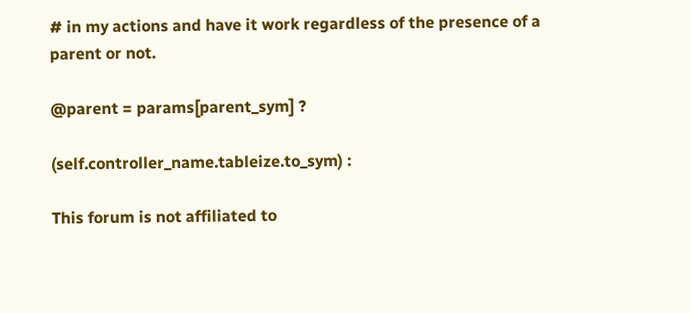# in my actions and have it work regardless of the presence of a
parent or not.

@parent = params[parent_sym] ?

(self.controller_name.tableize.to_sym) :

This forum is not affiliated to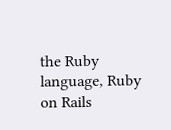the Ruby language, Ruby on Rails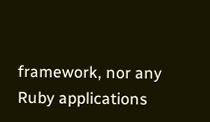framework, nor any Ruby applications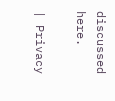discussed here.

| Privacy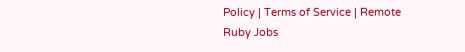Policy | Terms of Service | Remote Ruby Jobs